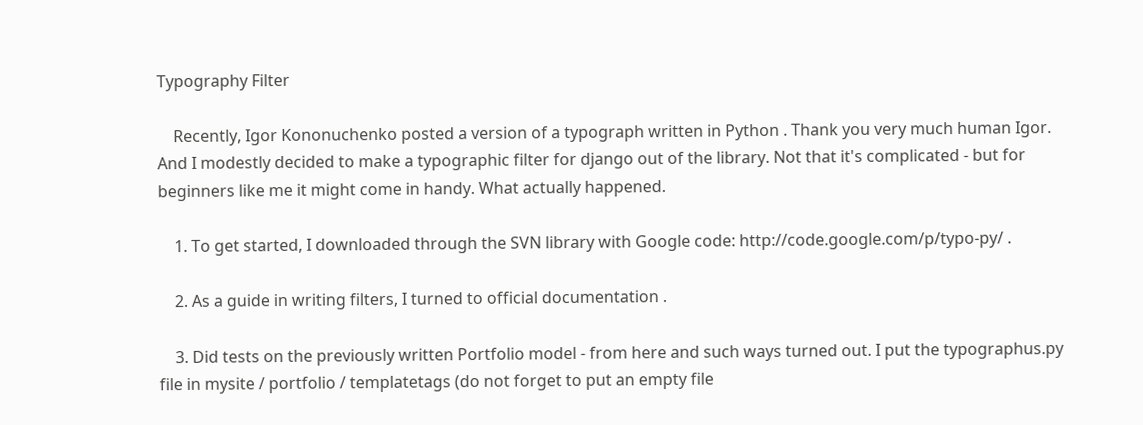Typography Filter

    Recently, Igor Kononuchenko posted a version of a typograph written in Python . Thank you very much human Igor. And I modestly decided to make a typographic filter for django out of the library. Not that it's complicated - but for beginners like me it might come in handy. What actually happened.

    1. To get started, I downloaded through the SVN library with Google code: http://code.google.com/p/typo-py/ .

    2. As a guide in writing filters, I turned to official documentation .

    3. Did tests on the previously written Portfolio model - from here and such ways turned out. I put the typographus.py file in mysite / portfolio / templatetags (do not forget to put an empty file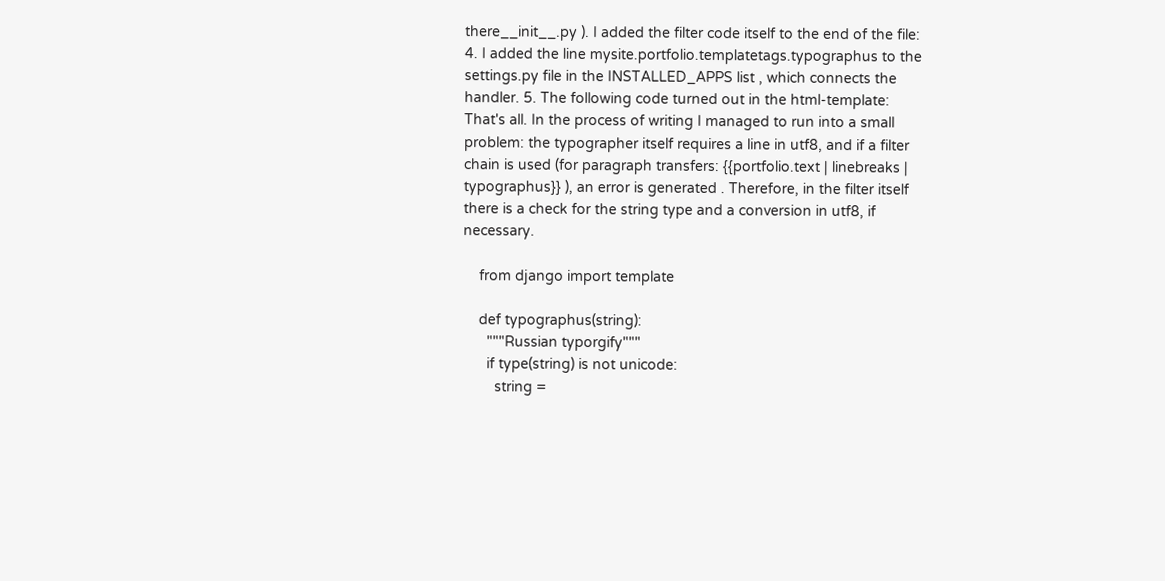there__init__.py ). I added the filter code itself to the end of the file: 4. I added the line mysite.portfolio.templatetags.typographus to the settings.py file in the INSTALLED_APPS list , which connects the handler. 5. The following code turned out in the html-template: That's all. In the process of writing I managed to run into a small problem: the typographer itself requires a line in utf8, and if a filter chain is used (for paragraph transfers: {{portfolio.text | linebreaks | typographus}} ), an error is generated . Therefore, in the filter itself there is a check for the string type and a conversion in utf8, if necessary.

    from django import template

    def typographus(string):
      """Russian typorgify"""
      if type(string) is not unicode:
        string =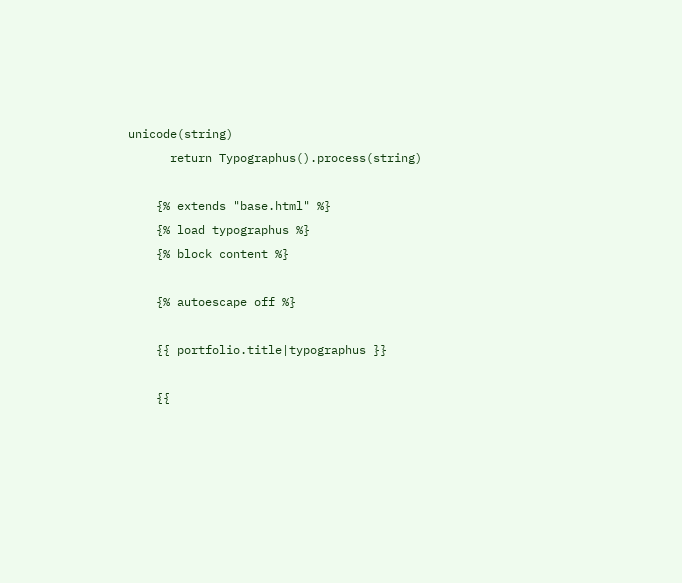unicode(string)
      return Typographus().process(string)

    {% extends "base.html" %}
    {% load typographus %}
    {% block content %}

    {% autoescape off %}

    {{ portfolio.title|typographus }}

    {{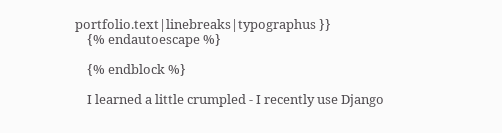portfolio.text|linebreaks|typographus }}
    {% endautoescape %}

    {% endblock %}

    I learned a little crumpled - I recently use Django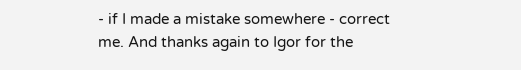- if I made a mistake somewhere - correct me. And thanks again to Igor for the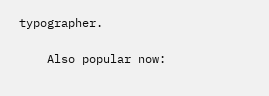typographer.

    Also popular now: